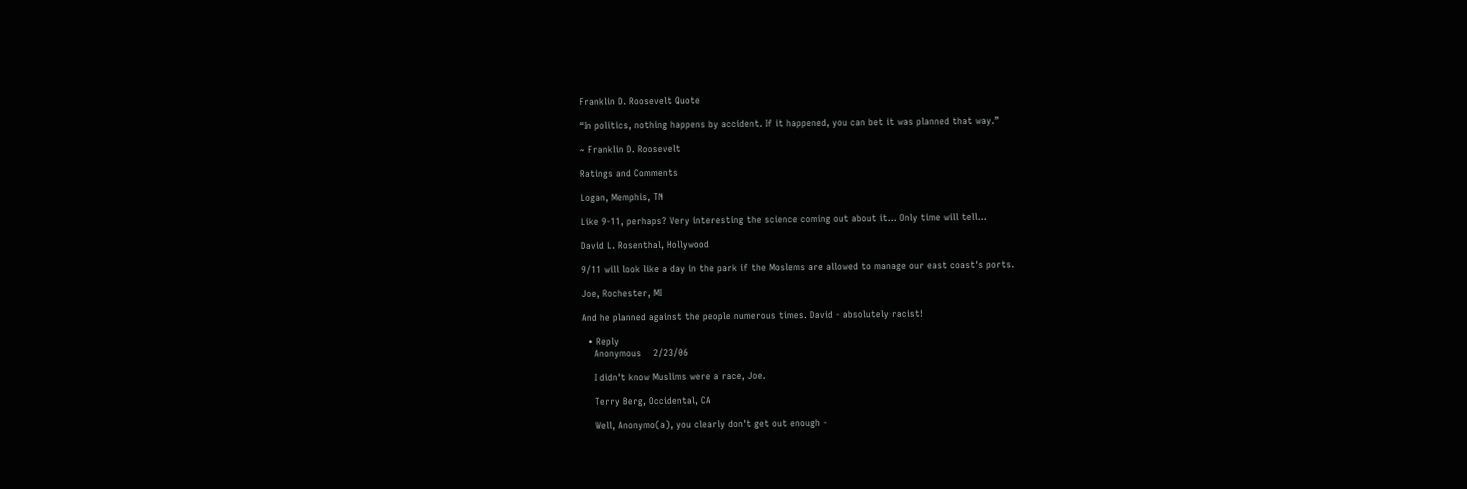Franklin D. Roosevelt Quote

“In politics, nothing happens by accident. If it happened, you can bet it was planned that way.”

~ Franklin D. Roosevelt

Ratings and Comments

Logan, Memphis, TN

Like 9-11, perhaps? Very interesting the science coming out about it... Only time will tell...

David L. Rosenthal, Hollywood

9/11 will look like a day in the park if the Moslems are allowed to manage our east coast's ports.

Joe, Rochester, MI

And he planned against the people numerous times. David - absolutely racist!

  • Reply
    Anonymous    2/23/06

    I didn't know Muslims were a race, Joe.

    Terry Berg, Occidental, CA

    Well, Anonymo(a), you clearly don't get out enough -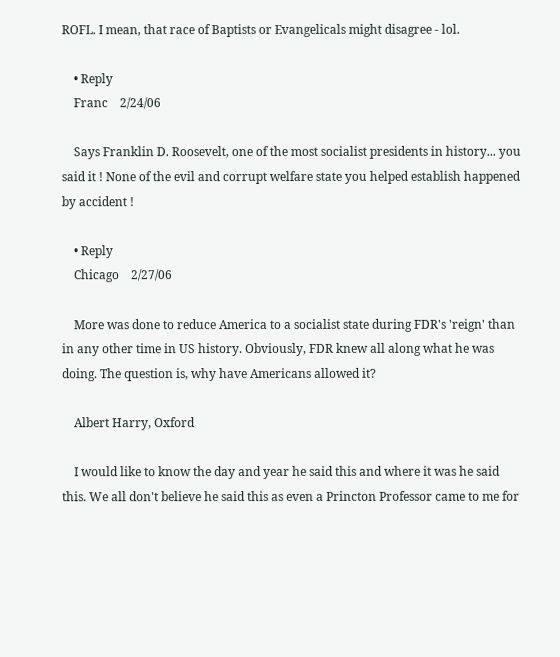ROFL. I mean, that race of Baptists or Evangelicals might disagree - lol.

    • Reply
    Franc    2/24/06

    Says Franklin D. Roosevelt, one of the most socialist presidents in history... you said it ! None of the evil and corrupt welfare state you helped establish happened by accident !

    • Reply
    Chicago    2/27/06

    More was done to reduce America to a socialist state during FDR's 'reign' than in any other time in US history. Obviously, FDR knew all along what he was doing. The question is, why have Americans allowed it?

    Albert Harry, Oxford

    I would like to know the day and year he said this and where it was he said this. We all don't believe he said this as even a Princton Professor came to me for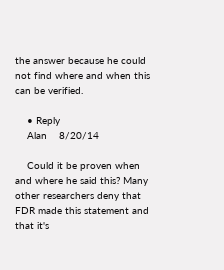the answer because he could not find where and when this can be verified.

    • Reply
    Alan    8/20/14

    Could it be proven when and where he said this? Many other researchers deny that FDR made this statement and that it's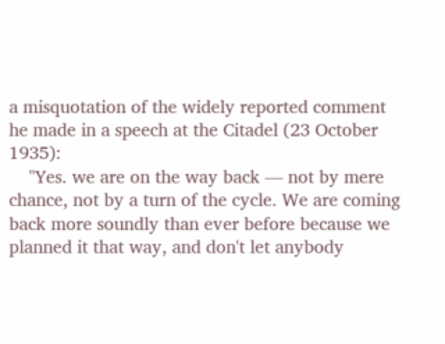a misquotation of the widely reported comment he made in a speech at the Citadel (23 October 1935):
    "Yes. we are on the way back — not by mere chance, not by a turn of the cycle. We are coming back more soundly than ever before because we planned it that way, and don't let anybody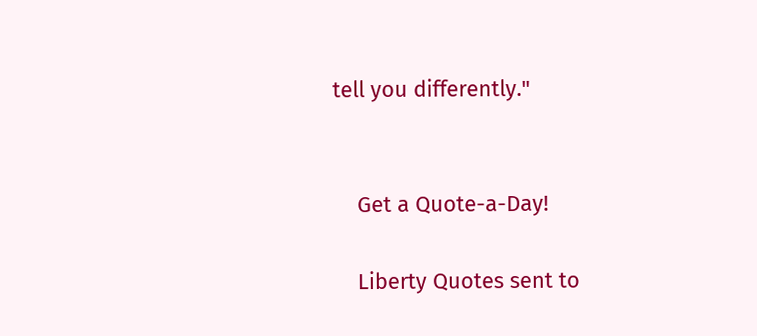tell you differently."


    Get a Quote-a-Day!

    Liberty Quotes sent to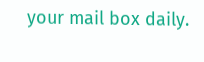your mail box daily.